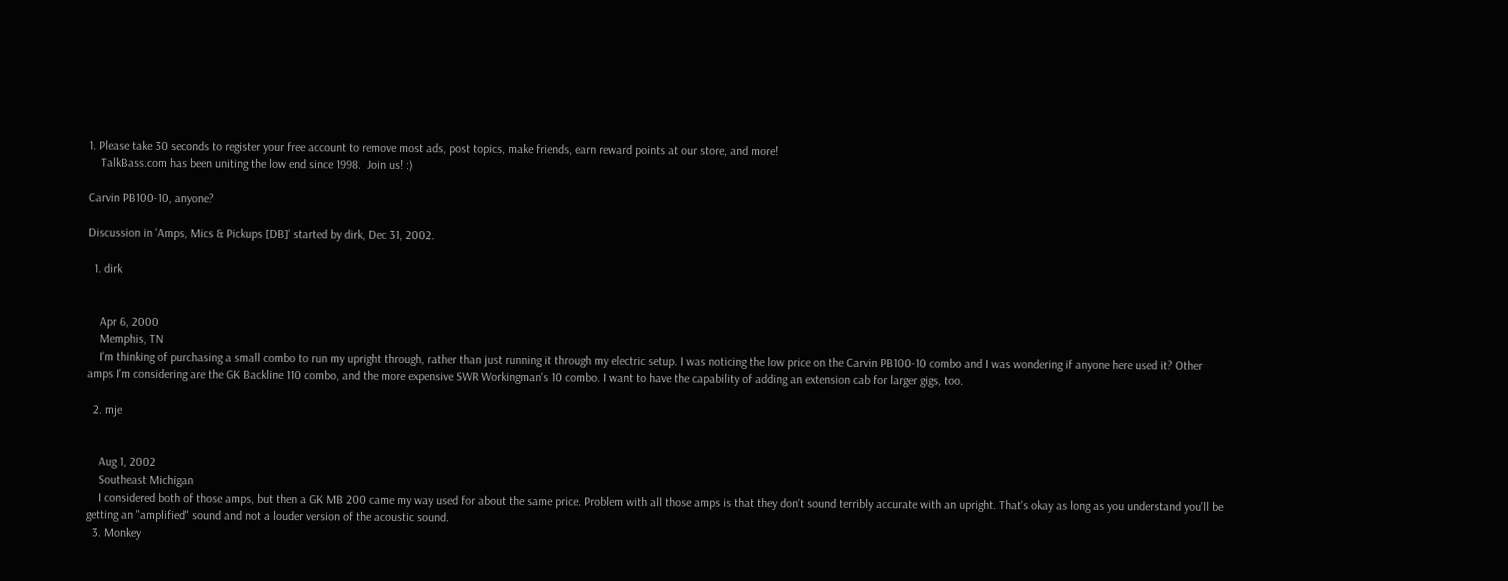1. Please take 30 seconds to register your free account to remove most ads, post topics, make friends, earn reward points at our store, and more!
    TalkBass.com has been uniting the low end since 1998.  Join us! :)

Carvin PB100-10, anyone?

Discussion in 'Amps, Mics & Pickups [DB]' started by dirk, Dec 31, 2002.

  1. dirk


    Apr 6, 2000
    Memphis, TN
    I'm thinking of purchasing a small combo to run my upright through, rather than just running it through my electric setup. I was noticing the low price on the Carvin PB100-10 combo and I was wondering if anyone here used it? Other amps I'm considering are the GK Backline 110 combo, and the more expensive SWR Workingman's 10 combo. I want to have the capability of adding an extension cab for larger gigs, too.

  2. mje


    Aug 1, 2002
    Southeast Michigan
    I considered both of those amps, but then a GK MB 200 came my way used for about the same price. Problem with all those amps is that they don't sound terribly accurate with an upright. That's okay as long as you understand you'll be getting an "amplified" sound and not a louder version of the acoustic sound.
  3. Monkey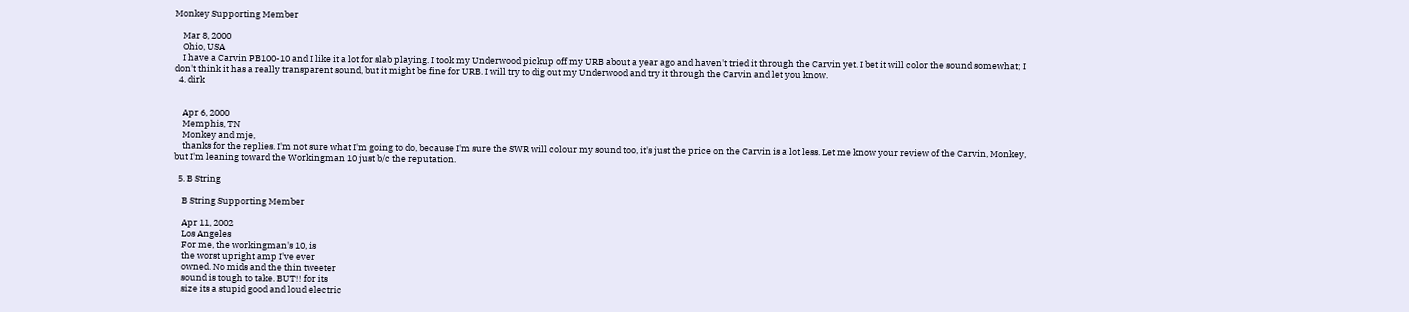Monkey Supporting Member

    Mar 8, 2000
    Ohio, USA
    I have a Carvin PB100-10 and I like it a lot for slab playing. I took my Underwood pickup off my URB about a year ago and haven't tried it through the Carvin yet. I bet it will color the sound somewhat; I don't think it has a really transparent sound, but it might be fine for URB. I will try to dig out my Underwood and try it through the Carvin and let you know.
  4. dirk


    Apr 6, 2000
    Memphis, TN
    Monkey and mje,
    thanks for the replies. I'm not sure what I'm going to do, because I'm sure the SWR will colour my sound too, it's just the price on the Carvin is a lot less. Let me know your review of the Carvin, Monkey, but I'm leaning toward the Workingman 10 just b/c the reputation.

  5. B String

    B String Supporting Member

    Apr 11, 2002
    Los Angeles
    For me, the workingman's 10, is
    the worst upright amp I've ever
    owned. No mids and the thin tweeter
    sound is tough to take. BUT!! for its
    size its a stupid good and loud electric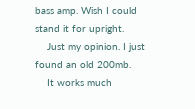bass amp. Wish I could stand it for upright.
    Just my opinion. I just found an old 200mb.
    It works much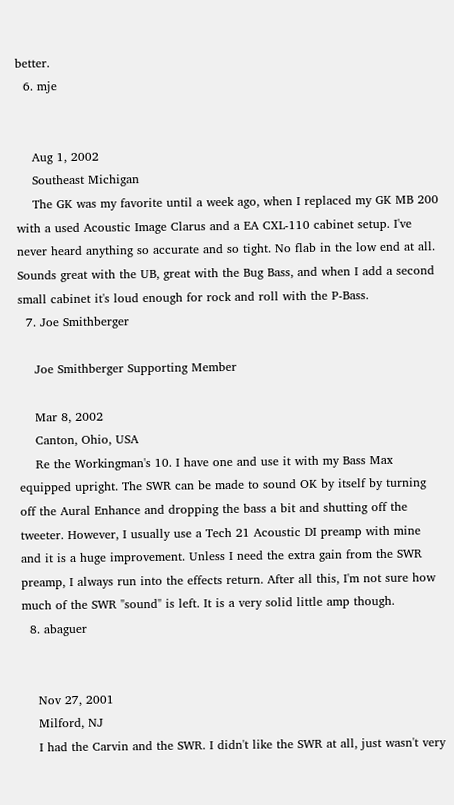better.
  6. mje


    Aug 1, 2002
    Southeast Michigan
    The GK was my favorite until a week ago, when I replaced my GK MB 200 with a used Acoustic Image Clarus and a EA CXL-110 cabinet setup. I've never heard anything so accurate and so tight. No flab in the low end at all. Sounds great with the UB, great with the Bug Bass, and when I add a second small cabinet it's loud enough for rock and roll with the P-Bass.
  7. Joe Smithberger

    Joe Smithberger Supporting Member

    Mar 8, 2002
    Canton, Ohio, USA
    Re the Workingman's 10. I have one and use it with my Bass Max equipped upright. The SWR can be made to sound OK by itself by turning off the Aural Enhance and dropping the bass a bit and shutting off the tweeter. However, I usually use a Tech 21 Acoustic DI preamp with mine and it is a huge improvement. Unless I need the extra gain from the SWR preamp, I always run into the effects return. After all this, I'm not sure how much of the SWR "sound" is left. It is a very solid little amp though.
  8. abaguer


    Nov 27, 2001
    Milford, NJ
    I had the Carvin and the SWR. I didn't like the SWR at all, just wasn't very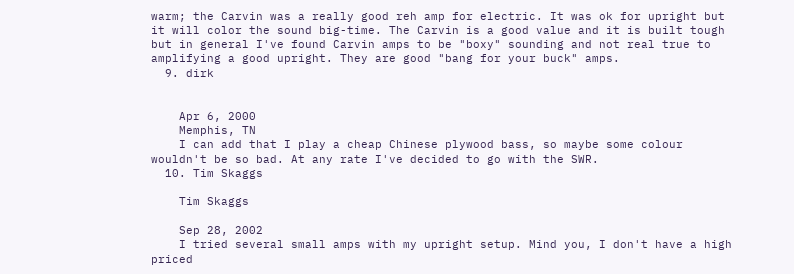warm; the Carvin was a really good reh amp for electric. It was ok for upright but it will color the sound big-time. The Carvin is a good value and it is built tough but in general I've found Carvin amps to be "boxy" sounding and not real true to amplifying a good upright. They are good "bang for your buck" amps.
  9. dirk


    Apr 6, 2000
    Memphis, TN
    I can add that I play a cheap Chinese plywood bass, so maybe some colour wouldn't be so bad. At any rate I've decided to go with the SWR.
  10. Tim Skaggs

    Tim Skaggs

    Sep 28, 2002
    I tried several small amps with my upright setup. Mind you, I don't have a high priced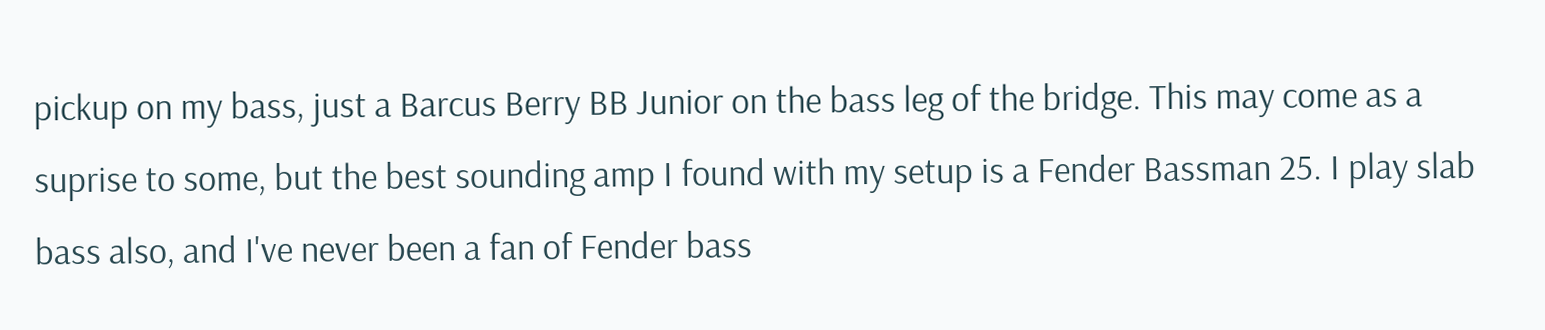pickup on my bass, just a Barcus Berry BB Junior on the bass leg of the bridge. This may come as a suprise to some, but the best sounding amp I found with my setup is a Fender Bassman 25. I play slab bass also, and I've never been a fan of Fender bass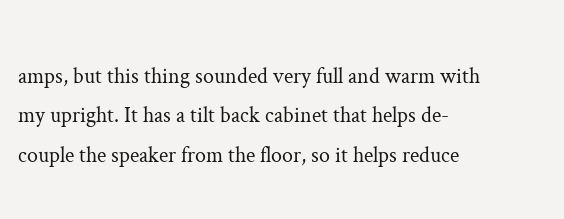amps, but this thing sounded very full and warm with my upright. It has a tilt back cabinet that helps de-couple the speaker from the floor, so it helps reduce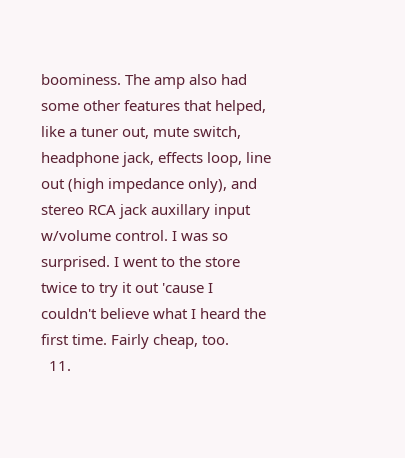boominess. The amp also had some other features that helped, like a tuner out, mute switch, headphone jack, effects loop, line out (high impedance only), and stereo RCA jack auxillary input w/volume control. I was so surprised. I went to the store twice to try it out 'cause I couldn't believe what I heard the first time. Fairly cheap, too.
  11.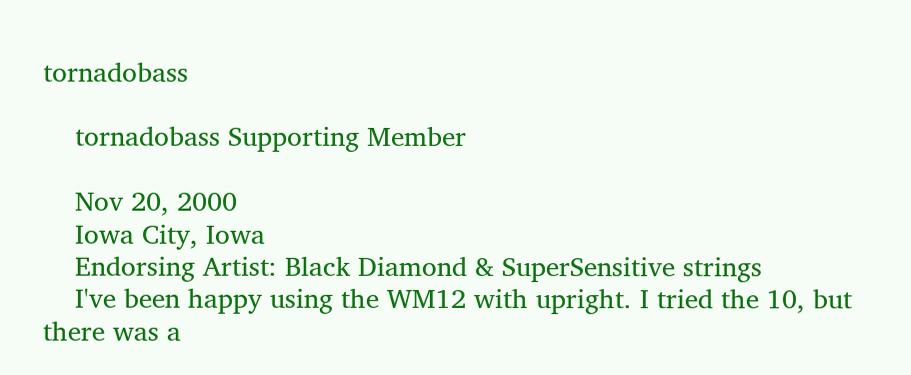tornadobass

    tornadobass Supporting Member

    Nov 20, 2000
    Iowa City, Iowa
    Endorsing Artist: Black Diamond & SuperSensitive strings
    I've been happy using the WM12 with upright. I tried the 10, but there was a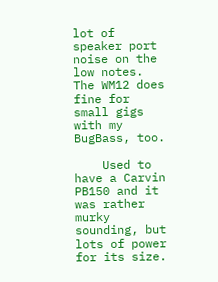lot of speaker port noise on the low notes. The WM12 does fine for small gigs with my BugBass, too.

    Used to have a Carvin PB150 and it was rather murky sounding, but lots of power for its size.